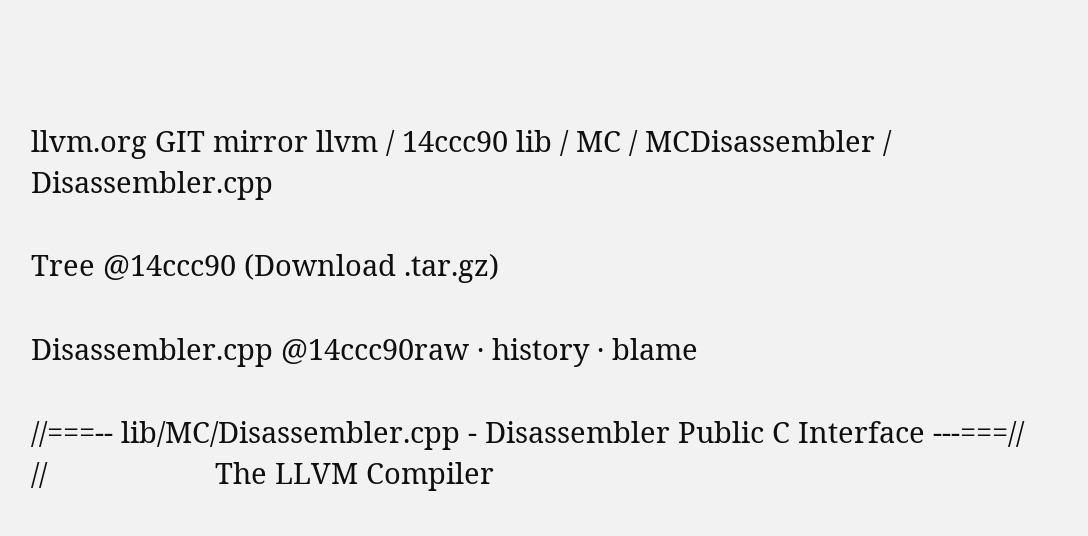llvm.org GIT mirror llvm / 14ccc90 lib / MC / MCDisassembler / Disassembler.cpp

Tree @14ccc90 (Download .tar.gz)

Disassembler.cpp @14ccc90raw · history · blame

//===-- lib/MC/Disassembler.cpp - Disassembler Public C Interface ---===//
//                     The LLVM Compiler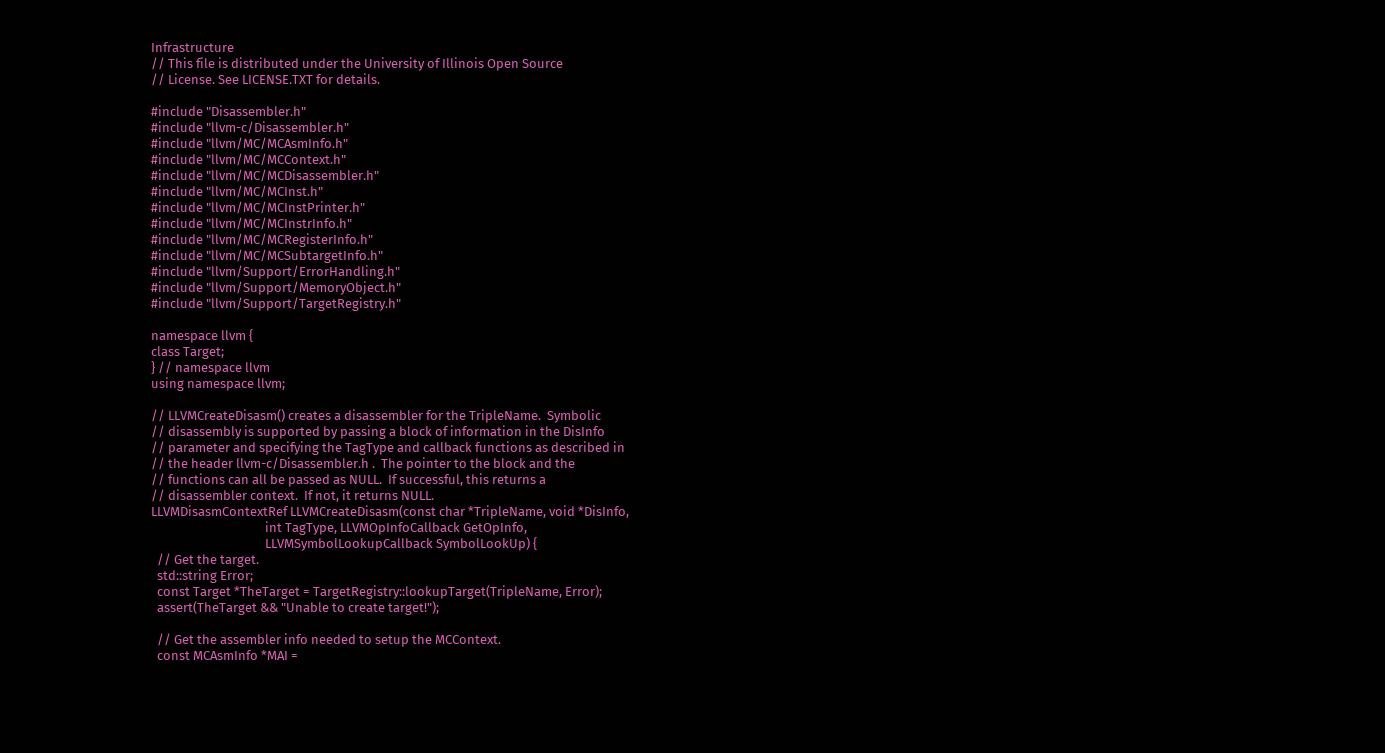Infrastructure
// This file is distributed under the University of Illinois Open Source
// License. See LICENSE.TXT for details.

#include "Disassembler.h"
#include "llvm-c/Disassembler.h"
#include "llvm/MC/MCAsmInfo.h"
#include "llvm/MC/MCContext.h"
#include "llvm/MC/MCDisassembler.h"
#include "llvm/MC/MCInst.h"
#include "llvm/MC/MCInstPrinter.h"
#include "llvm/MC/MCInstrInfo.h"
#include "llvm/MC/MCRegisterInfo.h"
#include "llvm/MC/MCSubtargetInfo.h"
#include "llvm/Support/ErrorHandling.h"
#include "llvm/Support/MemoryObject.h"
#include "llvm/Support/TargetRegistry.h"

namespace llvm {
class Target;
} // namespace llvm
using namespace llvm;

// LLVMCreateDisasm() creates a disassembler for the TripleName.  Symbolic
// disassembly is supported by passing a block of information in the DisInfo
// parameter and specifying the TagType and callback functions as described in
// the header llvm-c/Disassembler.h .  The pointer to the block and the
// functions can all be passed as NULL.  If successful, this returns a
// disassembler context.  If not, it returns NULL.
LLVMDisasmContextRef LLVMCreateDisasm(const char *TripleName, void *DisInfo,
                                      int TagType, LLVMOpInfoCallback GetOpInfo,
                                      LLVMSymbolLookupCallback SymbolLookUp) {
  // Get the target.
  std::string Error;
  const Target *TheTarget = TargetRegistry::lookupTarget(TripleName, Error);
  assert(TheTarget && "Unable to create target!");

  // Get the assembler info needed to setup the MCContext.
  const MCAsmInfo *MAI =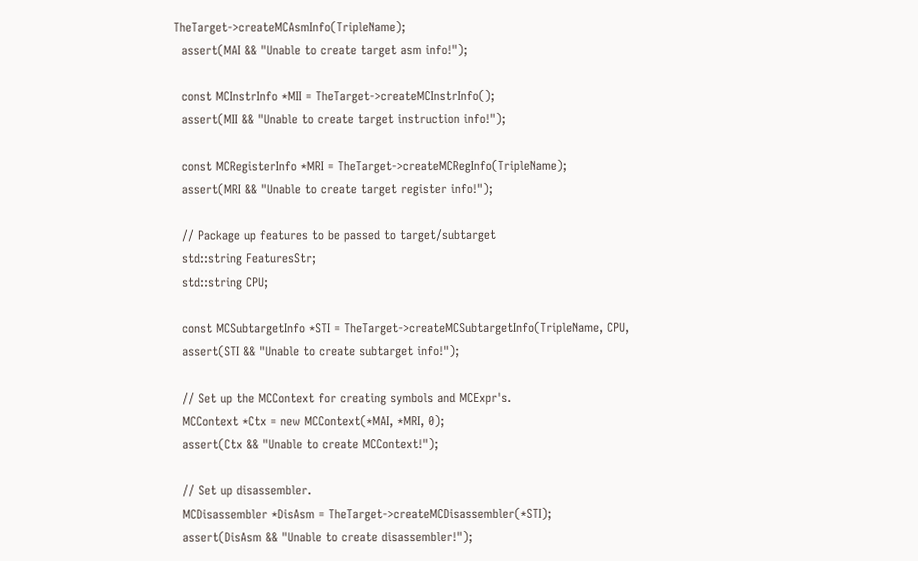TheTarget->createMCAsmInfo(TripleName);
  assert(MAI && "Unable to create target asm info!");

  const MCInstrInfo *MII = TheTarget->createMCInstrInfo();
  assert(MII && "Unable to create target instruction info!");

  const MCRegisterInfo *MRI = TheTarget->createMCRegInfo(TripleName);
  assert(MRI && "Unable to create target register info!");

  // Package up features to be passed to target/subtarget
  std::string FeaturesStr;
  std::string CPU;

  const MCSubtargetInfo *STI = TheTarget->createMCSubtargetInfo(TripleName, CPU,
  assert(STI && "Unable to create subtarget info!");

  // Set up the MCContext for creating symbols and MCExpr's.
  MCContext *Ctx = new MCContext(*MAI, *MRI, 0);
  assert(Ctx && "Unable to create MCContext!");

  // Set up disassembler.
  MCDisassembler *DisAsm = TheTarget->createMCDisassembler(*STI);
  assert(DisAsm && "Unable to create disassembler!");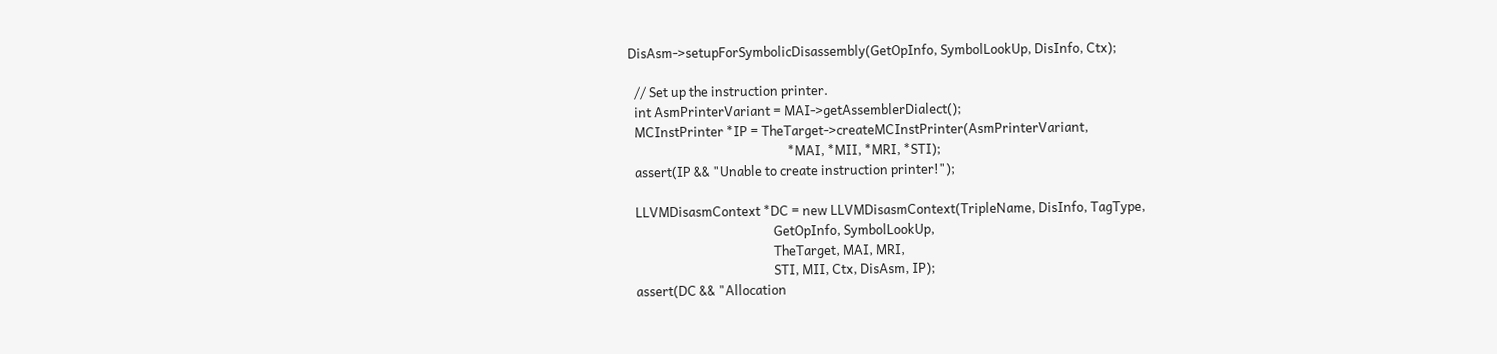DisAsm->setupForSymbolicDisassembly(GetOpInfo, SymbolLookUp, DisInfo, Ctx);

  // Set up the instruction printer.
  int AsmPrinterVariant = MAI->getAssemblerDialect();
  MCInstPrinter *IP = TheTarget->createMCInstPrinter(AsmPrinterVariant,
                                                     *MAI, *MII, *MRI, *STI);
  assert(IP && "Unable to create instruction printer!");

  LLVMDisasmContext *DC = new LLVMDisasmContext(TripleName, DisInfo, TagType,
                                                GetOpInfo, SymbolLookUp,
                                                TheTarget, MAI, MRI,
                                                STI, MII, Ctx, DisAsm, IP);
  assert(DC && "Allocation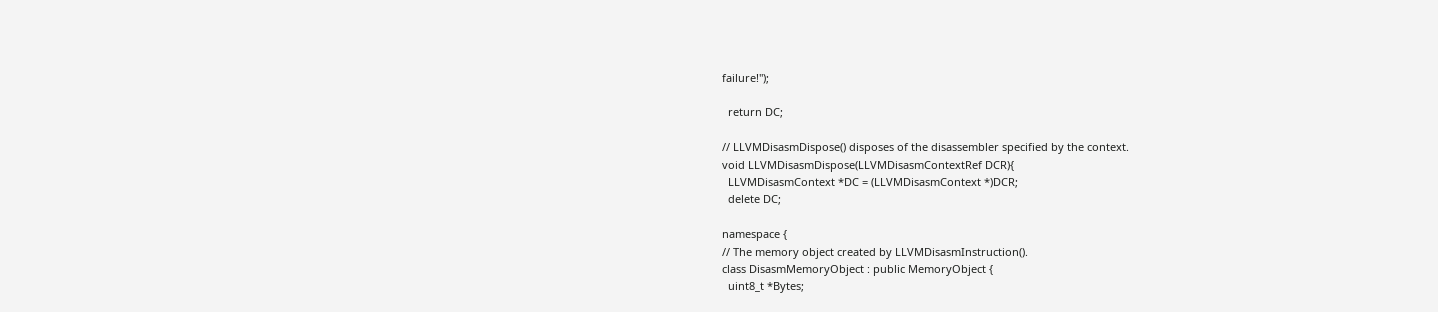failure!");

  return DC;

// LLVMDisasmDispose() disposes of the disassembler specified by the context.
void LLVMDisasmDispose(LLVMDisasmContextRef DCR){
  LLVMDisasmContext *DC = (LLVMDisasmContext *)DCR;
  delete DC;

namespace {
// The memory object created by LLVMDisasmInstruction().
class DisasmMemoryObject : public MemoryObject {
  uint8_t *Bytes;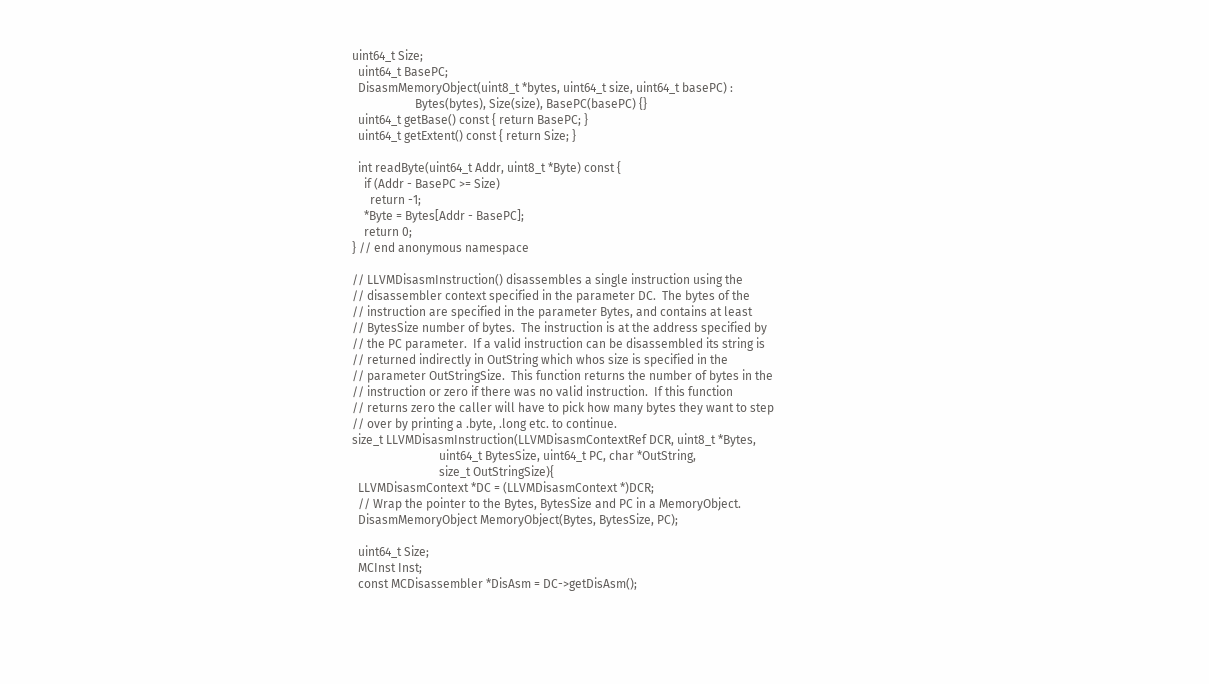uint64_t Size;
  uint64_t BasePC;
  DisasmMemoryObject(uint8_t *bytes, uint64_t size, uint64_t basePC) :
                     Bytes(bytes), Size(size), BasePC(basePC) {}
  uint64_t getBase() const { return BasePC; }
  uint64_t getExtent() const { return Size; }

  int readByte(uint64_t Addr, uint8_t *Byte) const {
    if (Addr - BasePC >= Size)
      return -1;
    *Byte = Bytes[Addr - BasePC];
    return 0;
} // end anonymous namespace

// LLVMDisasmInstruction() disassembles a single instruction using the
// disassembler context specified in the parameter DC.  The bytes of the
// instruction are specified in the parameter Bytes, and contains at least
// BytesSize number of bytes.  The instruction is at the address specified by
// the PC parameter.  If a valid instruction can be disassembled its string is
// returned indirectly in OutString which whos size is specified in the
// parameter OutStringSize.  This function returns the number of bytes in the
// instruction or zero if there was no valid instruction.  If this function
// returns zero the caller will have to pick how many bytes they want to step
// over by printing a .byte, .long etc. to continue.
size_t LLVMDisasmInstruction(LLVMDisasmContextRef DCR, uint8_t *Bytes,
                             uint64_t BytesSize, uint64_t PC, char *OutString,
                             size_t OutStringSize){
  LLVMDisasmContext *DC = (LLVMDisasmContext *)DCR;
  // Wrap the pointer to the Bytes, BytesSize and PC in a MemoryObject.
  DisasmMemoryObject MemoryObject(Bytes, BytesSize, PC);

  uint64_t Size;
  MCInst Inst;
  const MCDisassembler *DisAsm = DC->getDisAsm();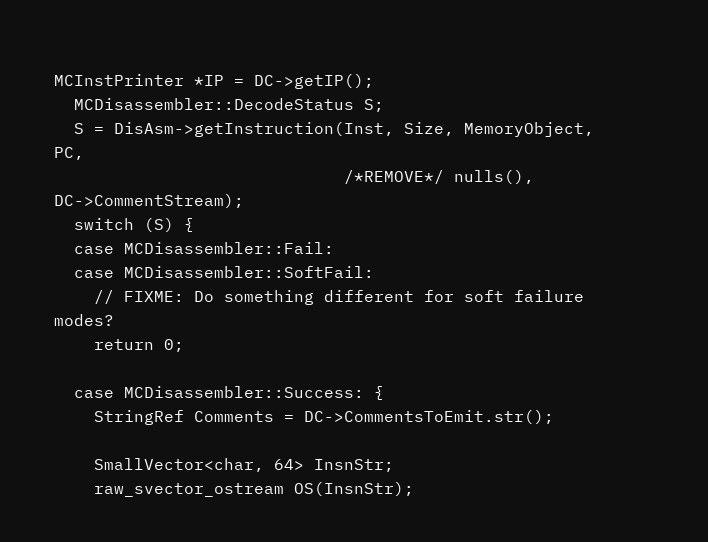MCInstPrinter *IP = DC->getIP();
  MCDisassembler::DecodeStatus S;
  S = DisAsm->getInstruction(Inst, Size, MemoryObject, PC,
                             /*REMOVE*/ nulls(), DC->CommentStream);
  switch (S) {
  case MCDisassembler::Fail:
  case MCDisassembler::SoftFail:
    // FIXME: Do something different for soft failure modes?
    return 0;

  case MCDisassembler::Success: {
    StringRef Comments = DC->CommentsToEmit.str();

    SmallVector<char, 64> InsnStr;
    raw_svector_ostream OS(InsnStr);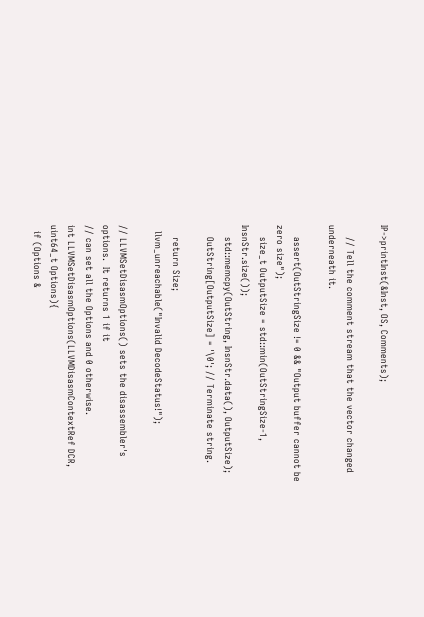IP->printInst(&Inst, OS, Comments);

    // Tell the comment stream that the vector changed underneath it.

    assert(OutStringSize != 0 && "Output buffer cannot be zero size");
    size_t OutputSize = std::min(OutStringSize-1, InsnStr.size());
    std::memcpy(OutString, InsnStr.data(), OutputSize);
    OutString[OutputSize] = '\0'; // Terminate string.

    return Size;
  llvm_unreachable("Invalid DecodeStatus!");

// LLVMSetDisasmOptions() sets the disassembler's options.  It returns 1 if it
// can set all the Options and 0 otherwise.
int LLVMSetDisasmOptions(LLVMDisasmContextRef DCR, uint64_t Options){
  if (Options &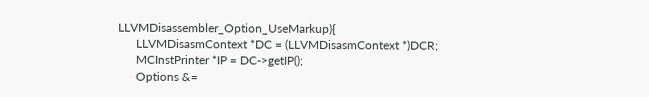LLVMDisassembler_Option_UseMarkup){
      LLVMDisasmContext *DC = (LLVMDisasmContext *)DCR;
      MCInstPrinter *IP = DC->getIP();
      Options &=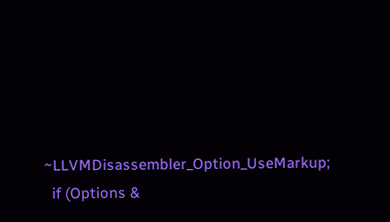~LLVMDisassembler_Option_UseMarkup;
  if (Options &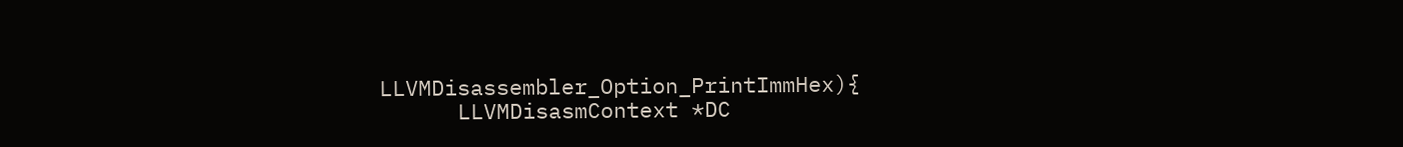LLVMDisassembler_Option_PrintImmHex){
      LLVMDisasmContext *DC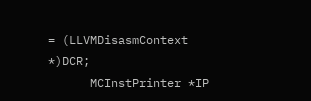= (LLVMDisasmContext *)DCR;
      MCInstPrinter *IP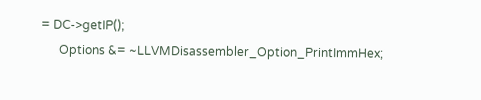= DC->getIP();
      Options &= ~LLVMDisassembler_Option_PrintImmHex;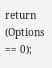return (Options == 0);